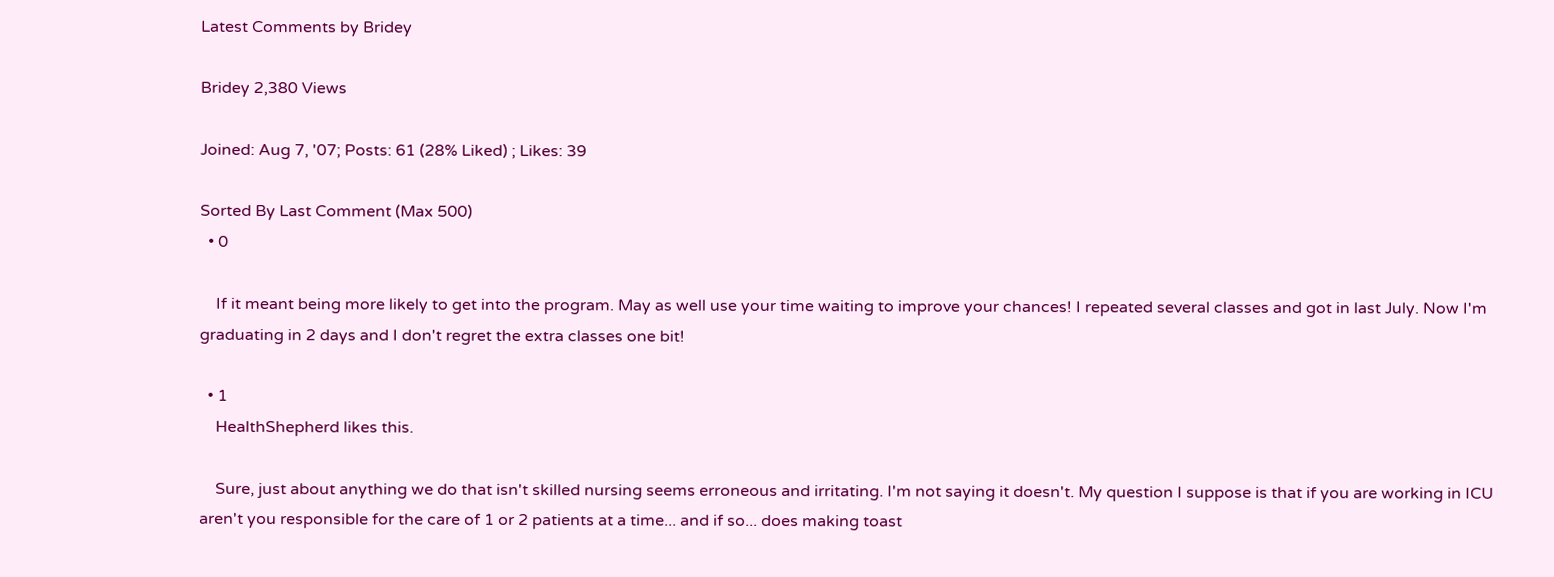Latest Comments by Bridey

Bridey 2,380 Views

Joined: Aug 7, '07; Posts: 61 (28% Liked) ; Likes: 39

Sorted By Last Comment (Max 500)
  • 0

    If it meant being more likely to get into the program. May as well use your time waiting to improve your chances! I repeated several classes and got in last July. Now I'm graduating in 2 days and I don't regret the extra classes one bit!

  • 1
    HealthShepherd likes this.

    Sure, just about anything we do that isn't skilled nursing seems erroneous and irritating. I'm not saying it doesn't. My question I suppose is that if you are working in ICU aren't you responsible for the care of 1 or 2 patients at a time... and if so... does making toast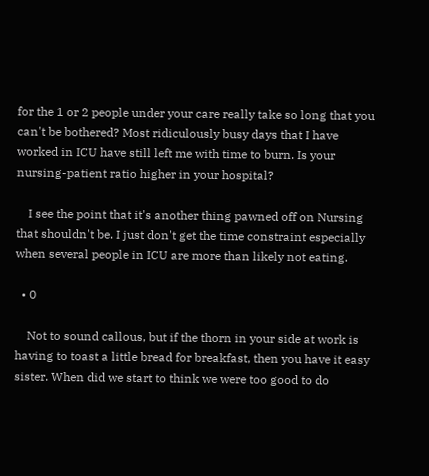for the 1 or 2 people under your care really take so long that you can't be bothered? Most ridiculously busy days that I have worked in ICU have still left me with time to burn. Is your nursing-patient ratio higher in your hospital?

    I see the point that it's another thing pawned off on Nursing that shouldn't be. I just don't get the time constraint especially when several people in ICU are more than likely not eating.

  • 0

    Not to sound callous, but if the thorn in your side at work is having to toast a little bread for breakfast, then you have it easy sister. When did we start to think we were too good to do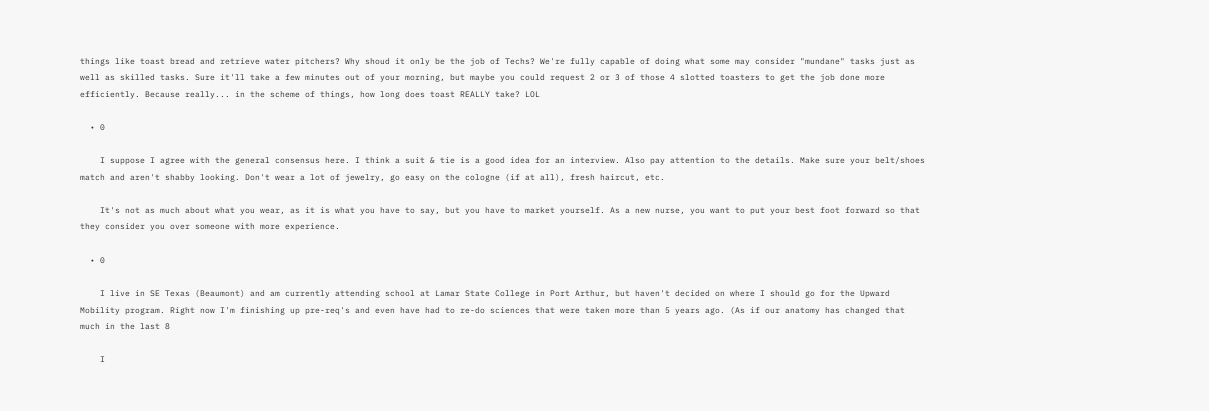things like toast bread and retrieve water pitchers? Why shoud it only be the job of Techs? We're fully capable of doing what some may consider "mundane" tasks just as well as skilled tasks. Sure it'll take a few minutes out of your morning, but maybe you could request 2 or 3 of those 4 slotted toasters to get the job done more efficiently. Because really... in the scheme of things, how long does toast REALLY take? LOL

  • 0

    I suppose I agree with the general consensus here. I think a suit & tie is a good idea for an interview. Also pay attention to the details. Make sure your belt/shoes match and aren't shabby looking. Don't wear a lot of jewelry, go easy on the cologne (if at all), fresh haircut, etc.

    It's not as much about what you wear, as it is what you have to say, but you have to market yourself. As a new nurse, you want to put your best foot forward so that they consider you over someone with more experience.

  • 0

    I live in SE Texas (Beaumont) and am currently attending school at Lamar State College in Port Arthur, but haven't decided on where I should go for the Upward Mobility program. Right now I'm finishing up pre-req's and even have had to re-do sciences that were taken more than 5 years ago. (As if our anatomy has changed that much in the last 8

    I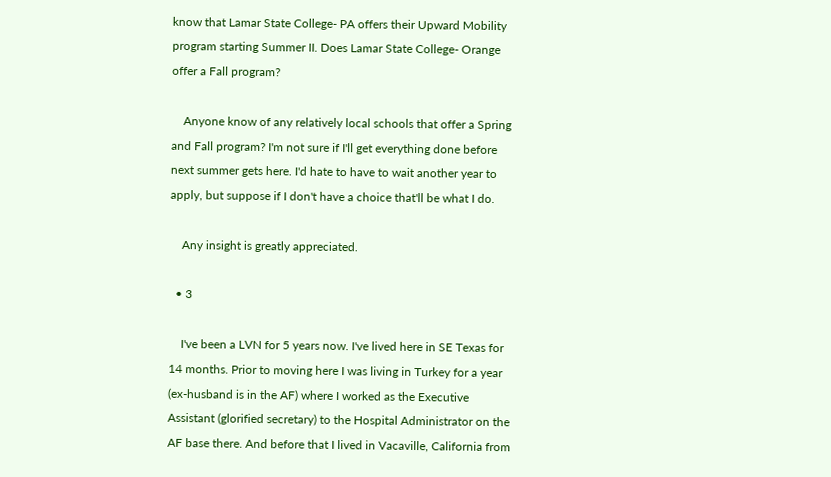know that Lamar State College- PA offers their Upward Mobility program starting Summer II. Does Lamar State College- Orange offer a Fall program?

    Anyone know of any relatively local schools that offer a Spring and Fall program? I'm not sure if I'll get everything done before next summer gets here. I'd hate to have to wait another year to apply, but suppose if I don't have a choice that'll be what I do.

    Any insight is greatly appreciated.

  • 3

    I've been a LVN for 5 years now. I've lived here in SE Texas for 14 months. Prior to moving here I was living in Turkey for a year (ex-husband is in the AF) where I worked as the Executive Assistant (glorified secretary) to the Hospital Administrator on the AF base there. And before that I lived in Vacaville, California from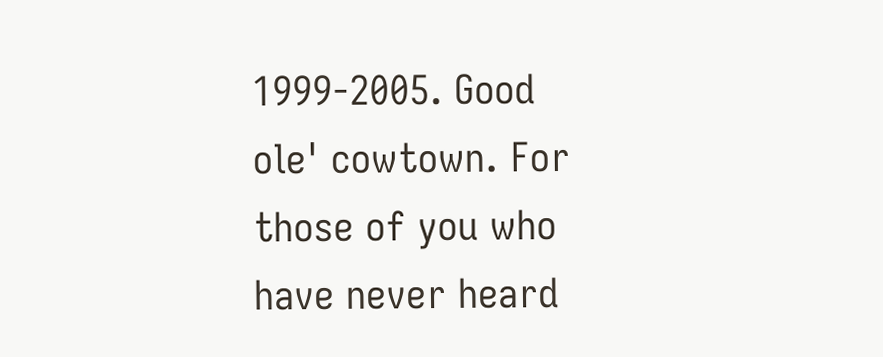1999-2005. Good ole' cowtown. For those of you who have never heard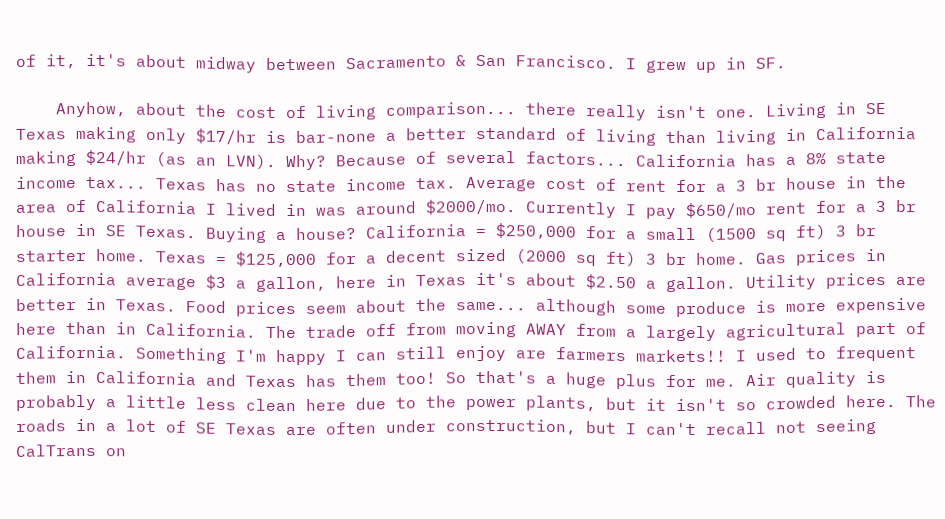of it, it's about midway between Sacramento & San Francisco. I grew up in SF.

    Anyhow, about the cost of living comparison... there really isn't one. Living in SE Texas making only $17/hr is bar-none a better standard of living than living in California making $24/hr (as an LVN). Why? Because of several factors... California has a 8% state income tax... Texas has no state income tax. Average cost of rent for a 3 br house in the area of California I lived in was around $2000/mo. Currently I pay $650/mo rent for a 3 br house in SE Texas. Buying a house? California = $250,000 for a small (1500 sq ft) 3 br starter home. Texas = $125,000 for a decent sized (2000 sq ft) 3 br home. Gas prices in California average $3 a gallon, here in Texas it's about $2.50 a gallon. Utility prices are better in Texas. Food prices seem about the same... although some produce is more expensive here than in California. The trade off from moving AWAY from a largely agricultural part of California. Something I'm happy I can still enjoy are farmers markets!! I used to frequent them in California and Texas has them too! So that's a huge plus for me. Air quality is probably a little less clean here due to the power plants, but it isn't so crowded here. The roads in a lot of SE Texas are often under construction, but I can't recall not seeing CalTrans on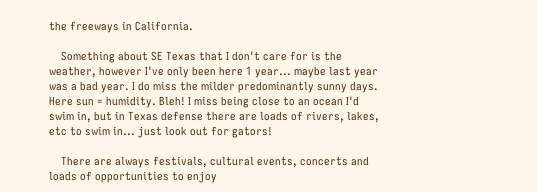the freeways in California.

    Something about SE Texas that I don't care for is the weather, however I've only been here 1 year... maybe last year was a bad year. I do miss the milder predominantly sunny days. Here sun = humidity. Bleh! I miss being close to an ocean I'd swim in, but in Texas defense there are loads of rivers, lakes, etc to swim in... just look out for gators!

    There are always festivals, cultural events, concerts and loads of opportunities to enjoy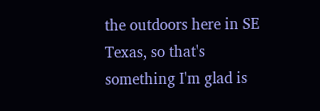the outdoors here in SE Texas, so that's something I'm glad is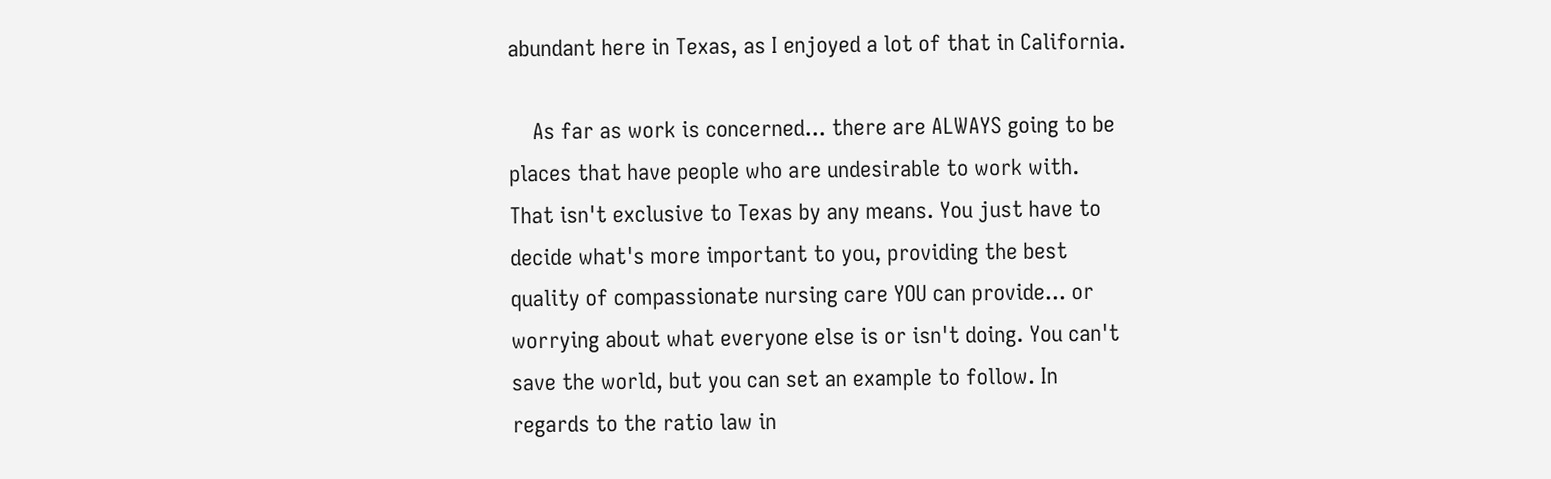abundant here in Texas, as I enjoyed a lot of that in California.

    As far as work is concerned... there are ALWAYS going to be places that have people who are undesirable to work with. That isn't exclusive to Texas by any means. You just have to decide what's more important to you, providing the best quality of compassionate nursing care YOU can provide... or worrying about what everyone else is or isn't doing. You can't save the world, but you can set an example to follow. In regards to the ratio law in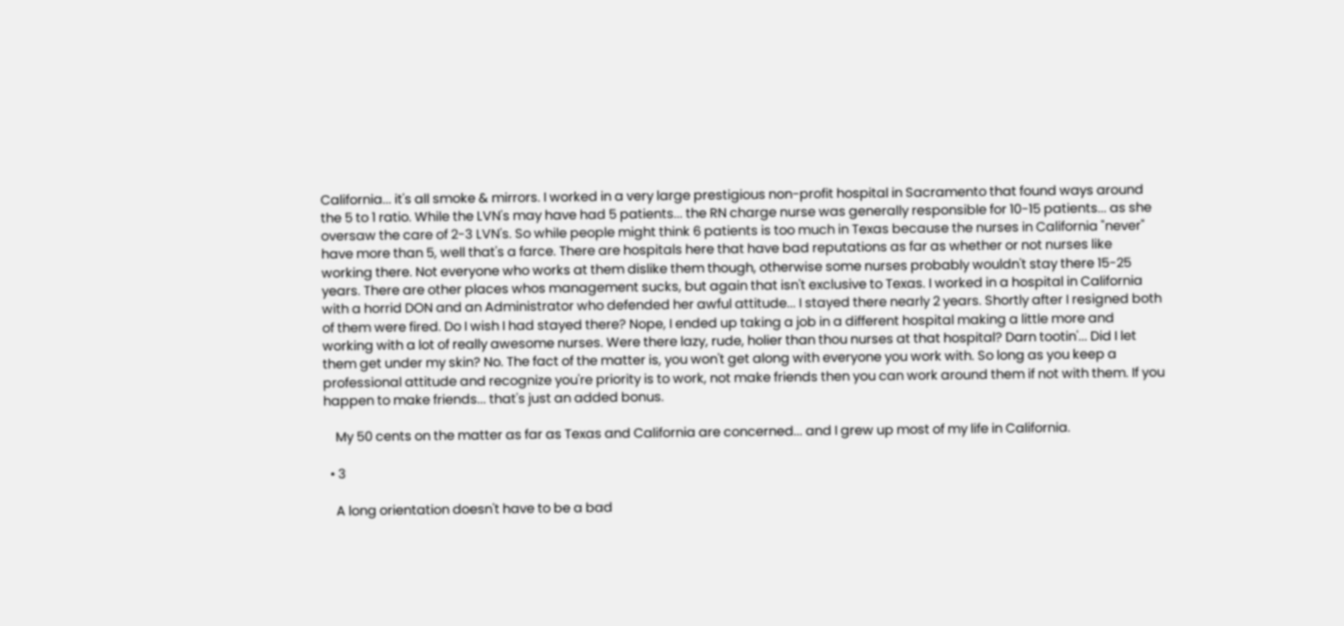California... it's all smoke & mirrors. I worked in a very large prestigious non-profit hospital in Sacramento that found ways around the 5 to 1 ratio. While the LVN's may have had 5 patients... the RN charge nurse was generally responsible for 10-15 patients... as she oversaw the care of 2-3 LVN's. So while people might think 6 patients is too much in Texas because the nurses in California "never" have more than 5, well that's a farce. There are hospitals here that have bad reputations as far as whether or not nurses like working there. Not everyone who works at them dislike them though, otherwise some nurses probably wouldn't stay there 15-25 years. There are other places whos management sucks, but again that isn't exclusive to Texas. I worked in a hospital in California with a horrid DON and an Administrator who defended her awful attitude... I stayed there nearly 2 years. Shortly after I resigned both of them were fired. Do I wish I had stayed there? Nope, I ended up taking a job in a different hospital making a little more and working with a lot of really awesome nurses. Were there lazy, rude, holier than thou nurses at that hospital? Darn tootin'... Did I let them get under my skin? No. The fact of the matter is, you won't get along with everyone you work with. So long as you keep a professional attitude and recognize you're priority is to work, not make friends then you can work around them if not with them. If you happen to make friends... that's just an added bonus.

    My 50 cents on the matter as far as Texas and California are concerned... and I grew up most of my life in California.

  • 3

    A long orientation doesn't have to be a bad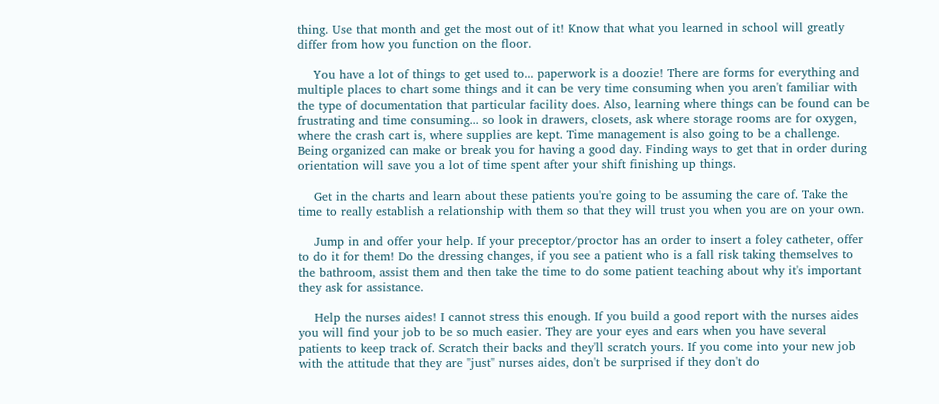thing. Use that month and get the most out of it! Know that what you learned in school will greatly differ from how you function on the floor.

    You have a lot of things to get used to... paperwork is a doozie! There are forms for everything and multiple places to chart some things and it can be very time consuming when you aren't familiar with the type of documentation that particular facility does. Also, learning where things can be found can be frustrating and time consuming... so look in drawers, closets, ask where storage rooms are for oxygen, where the crash cart is, where supplies are kept. Time management is also going to be a challenge. Being organized can make or break you for having a good day. Finding ways to get that in order during orientation will save you a lot of time spent after your shift finishing up things.

    Get in the charts and learn about these patients you're going to be assuming the care of. Take the time to really establish a relationship with them so that they will trust you when you are on your own.

    Jump in and offer your help. If your preceptor/proctor has an order to insert a foley catheter, offer to do it for them! Do the dressing changes, if you see a patient who is a fall risk taking themselves to the bathroom, assist them and then take the time to do some patient teaching about why it's important they ask for assistance.

    Help the nurses aides! I cannot stress this enough. If you build a good report with the nurses aides you will find your job to be so much easier. They are your eyes and ears when you have several patients to keep track of. Scratch their backs and they'll scratch yours. If you come into your new job with the attitude that they are "just" nurses aides, don't be surprised if they don't do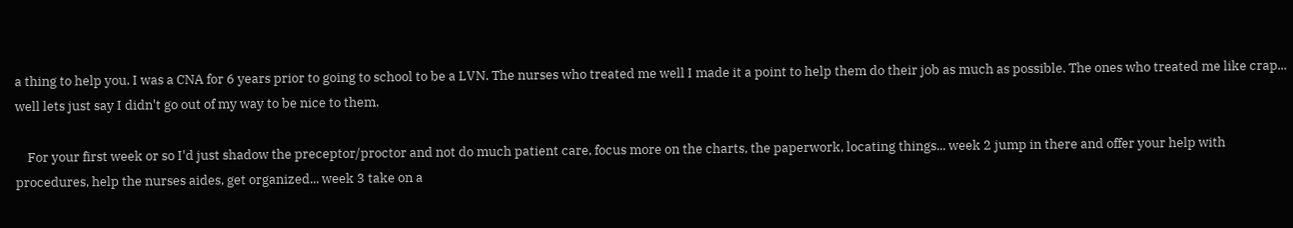a thing to help you. I was a CNA for 6 years prior to going to school to be a LVN. The nurses who treated me well I made it a point to help them do their job as much as possible. The ones who treated me like crap... well lets just say I didn't go out of my way to be nice to them.

    For your first week or so I'd just shadow the preceptor/proctor and not do much patient care, focus more on the charts, the paperwork, locating things... week 2 jump in there and offer your help with procedures, help the nurses aides, get organized... week 3 take on a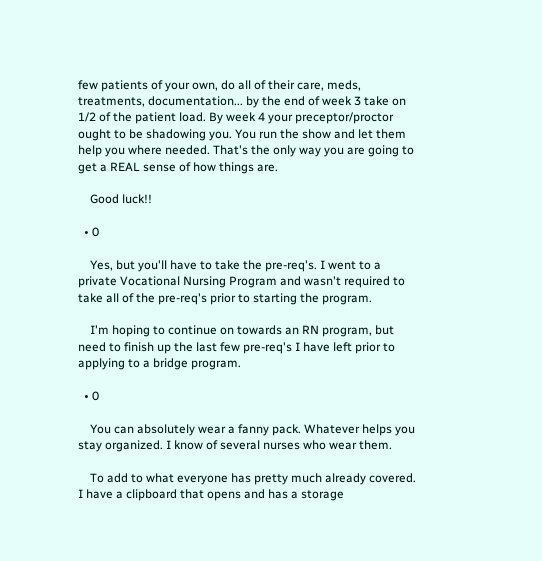few patients of your own, do all of their care, meds, treatments, documentation... by the end of week 3 take on 1/2 of the patient load. By week 4 your preceptor/proctor ought to be shadowing you. You run the show and let them help you where needed. That's the only way you are going to get a REAL sense of how things are.

    Good luck!!

  • 0

    Yes, but you'll have to take the pre-req's. I went to a private Vocational Nursing Program and wasn't required to take all of the pre-req's prior to starting the program.

    I'm hoping to continue on towards an RN program, but need to finish up the last few pre-req's I have left prior to applying to a bridge program.

  • 0

    You can absolutely wear a fanny pack. Whatever helps you stay organized. I know of several nurses who wear them.

    To add to what everyone has pretty much already covered. I have a clipboard that opens and has a storage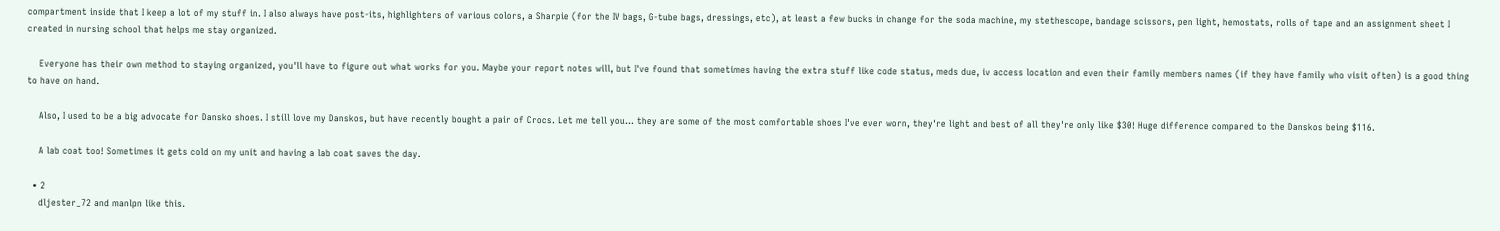compartment inside that I keep a lot of my stuff in. I also always have post-its, highlighters of various colors, a Sharpie (for the IV bags, G-tube bags, dressings, etc), at least a few bucks in change for the soda machine, my stethescope, bandage scissors, pen light, hemostats, rolls of tape and an assignment sheet I created in nursing school that helps me stay organized.

    Everyone has their own method to staying organized, you'll have to figure out what works for you. Maybe your report notes will, but I've found that sometimes having the extra stuff like code status, meds due, iv access location and even their family members names (if they have family who visit often) is a good thing to have on hand.

    Also, I used to be a big advocate for Dansko shoes. I still love my Danskos, but have recently bought a pair of Crocs. Let me tell you... they are some of the most comfortable shoes I've ever worn, they're light and best of all they're only like $30! Huge difference compared to the Danskos being $116.

    A lab coat too! Sometimes it gets cold on my unit and having a lab coat saves the day.

  • 2
    dljester_72 and manlpn like this.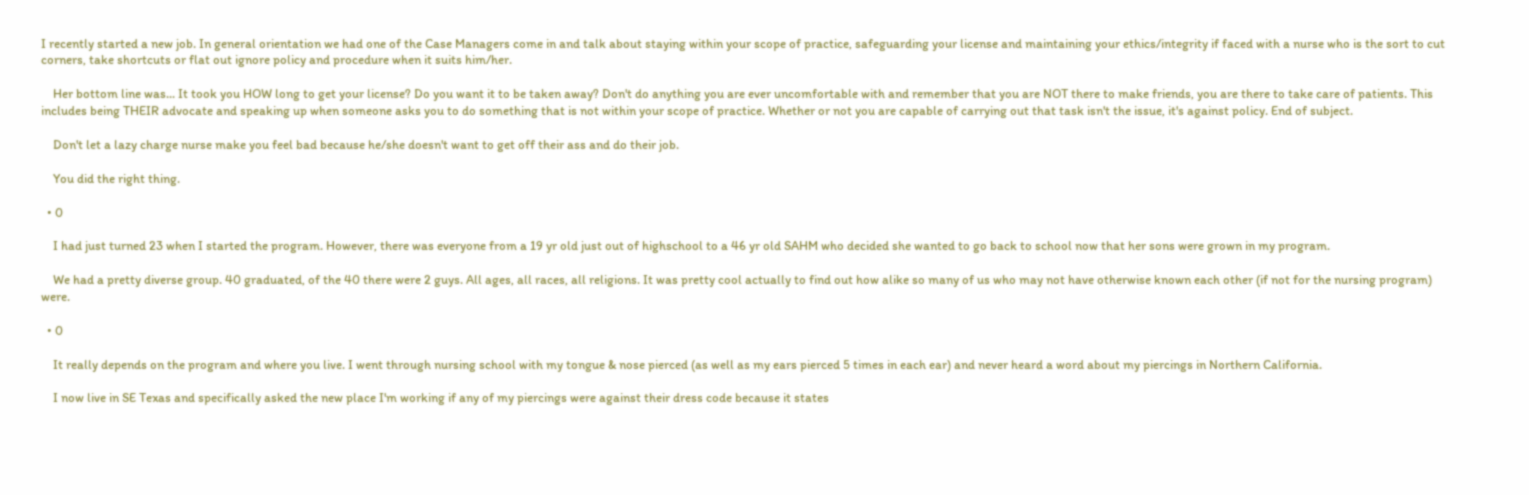I recently started a new job. In general orientation we had one of the Case Managers come in and talk about staying within your scope of practice, safeguarding your license and maintaining your ethics/integrity if faced with a nurse who is the sort to cut corners, take shortcuts or flat out ignore policy and procedure when it suits him/her.

    Her bottom line was... It took you HOW long to get your license? Do you want it to be taken away? Don't do anything you are ever uncomfortable with and remember that you are NOT there to make friends, you are there to take care of patients. This includes being THEIR advocate and speaking up when someone asks you to do something that is not within your scope of practice. Whether or not you are capable of carrying out that task isn't the issue, it's against policy. End of subject.

    Don't let a lazy charge nurse make you feel bad because he/she doesn't want to get off their ass and do their job.

    You did the right thing.

  • 0

    I had just turned 23 when I started the program. However, there was everyone from a 19 yr old just out of highschool to a 46 yr old SAHM who decided she wanted to go back to school now that her sons were grown in my program.

    We had a pretty diverse group. 40 graduated, of the 40 there were 2 guys. All ages, all races, all religions. It was pretty cool actually to find out how alike so many of us who may not have otherwise known each other (if not for the nursing program) were.

  • 0

    It really depends on the program and where you live. I went through nursing school with my tongue & nose pierced (as well as my ears pierced 5 times in each ear) and never heard a word about my piercings in Northern California.

    I now live in SE Texas and specifically asked the new place I'm working if any of my piercings were against their dress code because it states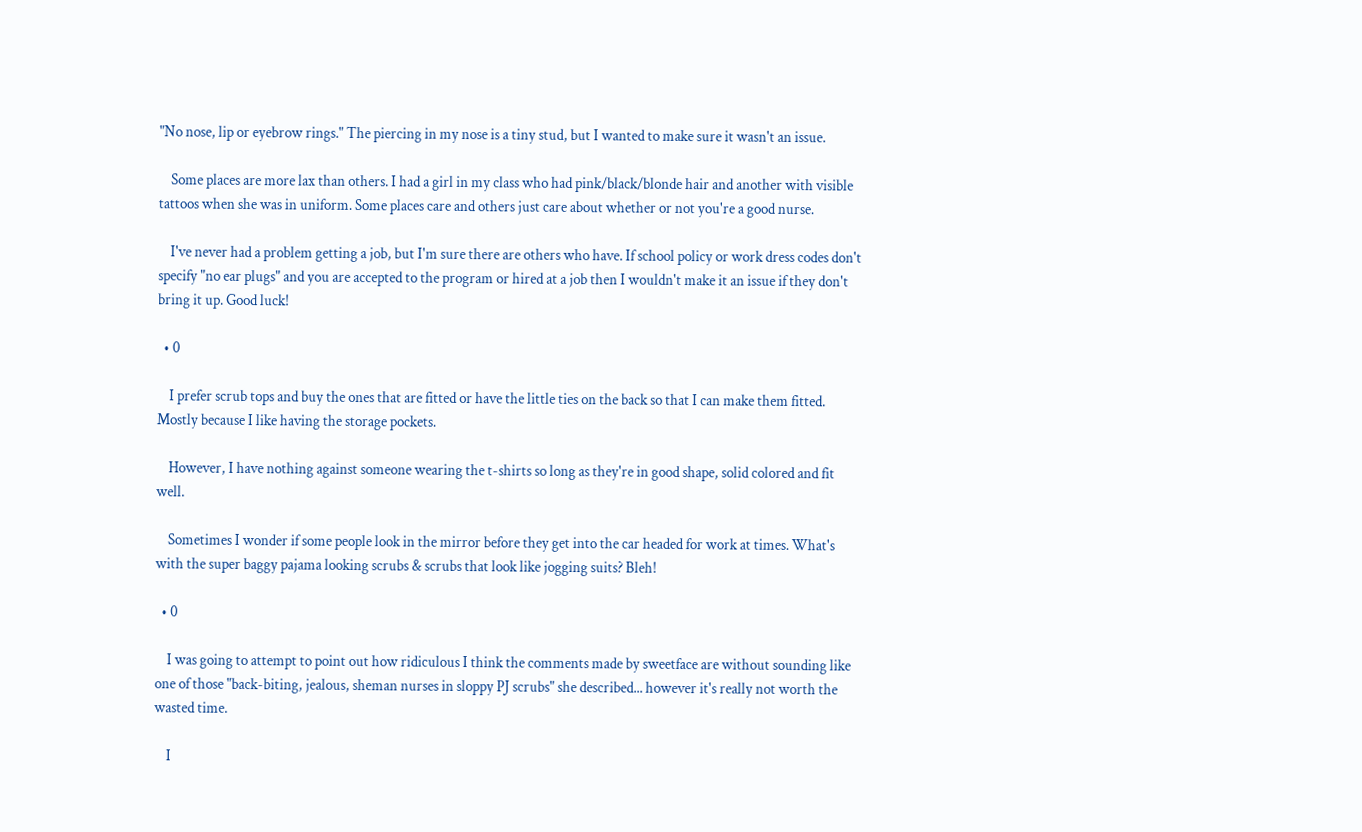"No nose, lip or eyebrow rings." The piercing in my nose is a tiny stud, but I wanted to make sure it wasn't an issue.

    Some places are more lax than others. I had a girl in my class who had pink/black/blonde hair and another with visible tattoos when she was in uniform. Some places care and others just care about whether or not you're a good nurse.

    I've never had a problem getting a job, but I'm sure there are others who have. If school policy or work dress codes don't specify "no ear plugs" and you are accepted to the program or hired at a job then I wouldn't make it an issue if they don't bring it up. Good luck!

  • 0

    I prefer scrub tops and buy the ones that are fitted or have the little ties on the back so that I can make them fitted. Mostly because I like having the storage pockets.

    However, I have nothing against someone wearing the t-shirts so long as they're in good shape, solid colored and fit well.

    Sometimes I wonder if some people look in the mirror before they get into the car headed for work at times. What's with the super baggy pajama looking scrubs & scrubs that look like jogging suits? Bleh!

  • 0

    I was going to attempt to point out how ridiculous I think the comments made by sweetface are without sounding like one of those "back-biting, jealous, sheman nurses in sloppy PJ scrubs" she described... however it's really not worth the wasted time.

    I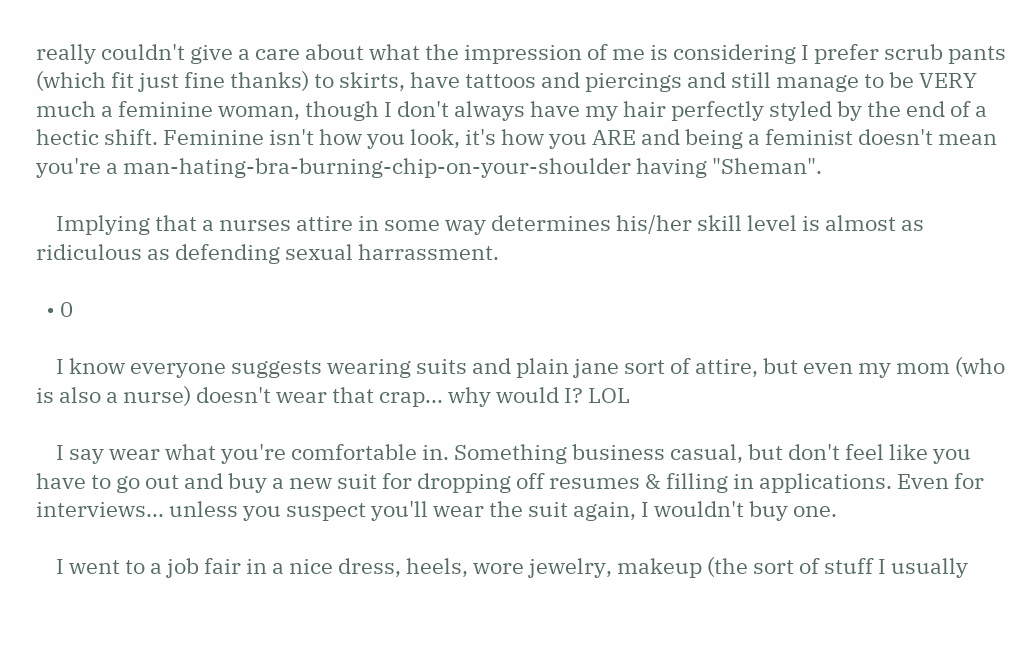really couldn't give a care about what the impression of me is considering I prefer scrub pants (which fit just fine thanks) to skirts, have tattoos and piercings and still manage to be VERY much a feminine woman, though I don't always have my hair perfectly styled by the end of a hectic shift. Feminine isn't how you look, it's how you ARE and being a feminist doesn't mean you're a man-hating-bra-burning-chip-on-your-shoulder having "Sheman".

    Implying that a nurses attire in some way determines his/her skill level is almost as ridiculous as defending sexual harrassment.

  • 0

    I know everyone suggests wearing suits and plain jane sort of attire, but even my mom (who is also a nurse) doesn't wear that crap... why would I? LOL

    I say wear what you're comfortable in. Something business casual, but don't feel like you have to go out and buy a new suit for dropping off resumes & filling in applications. Even for interviews... unless you suspect you'll wear the suit again, I wouldn't buy one.

    I went to a job fair in a nice dress, heels, wore jewelry, makeup (the sort of stuff I usually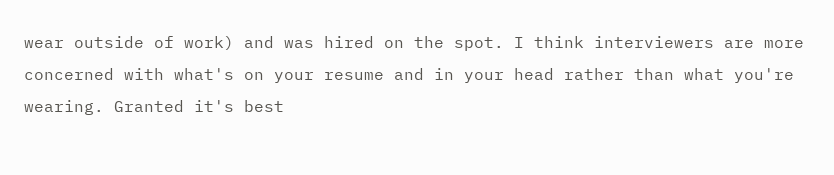wear outside of work) and was hired on the spot. I think interviewers are more concerned with what's on your resume and in your head rather than what you're wearing. Granted it's best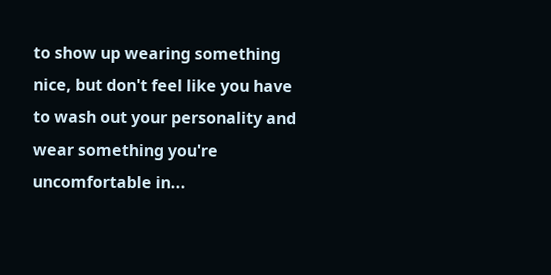to show up wearing something nice, but don't feel like you have to wash out your personality and wear something you're uncomfortable in...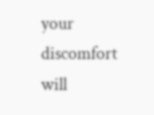your discomfort will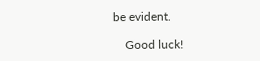be evident.

    Good luck!